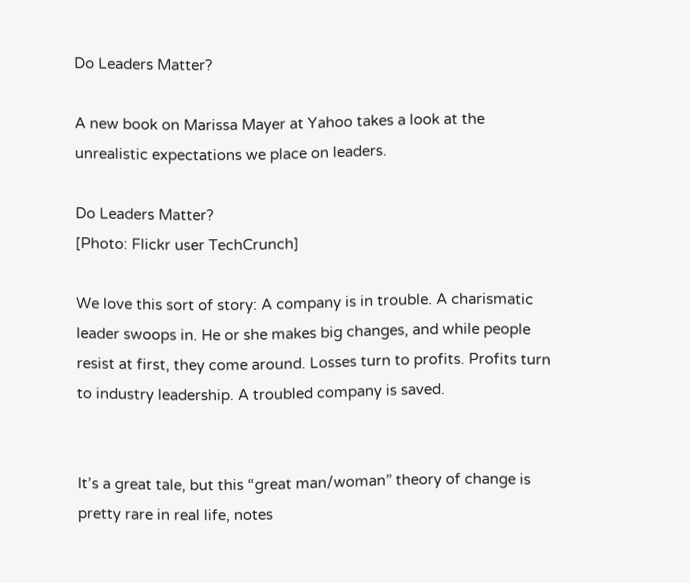Do Leaders Matter?

A new book on Marissa Mayer at Yahoo takes a look at the unrealistic expectations we place on leaders.

Do Leaders Matter?
[Photo: Flickr user TechCrunch]

We love this sort of story: A company is in trouble. A charismatic leader swoops in. He or she makes big changes, and while people resist at first, they come around. Losses turn to profits. Profits turn to industry leadership. A troubled company is saved.


It’s a great tale, but this “great man/woman” theory of change is pretty rare in real life, notes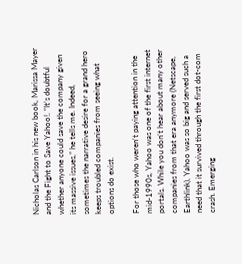Nicholas Carlson in his new book, Marissa Mayer and the Fight to Save Yahoo!. “It’s doubtful whether anyone could save the company given its massive issues,” he tells me. Indeed, sometimes the narrative desire for a grand hero keeps troubled companies from seeing what options do exist.

For those who weren’t paying attention in the mid-1990s, Yahoo was one of the first internet portals. While you don’t hear about many other companies from that era anymore (Netscape, Earthlink), Yahoo was so big and served such a need that it survived through the first dot-com crash. Emerging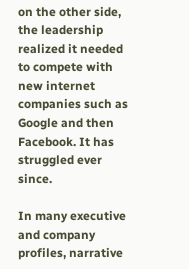on the other side, the leadership realized it needed to compete with new internet companies such as Google and then Facebook. It has struggled ever since.

In many executive and company profiles, narrative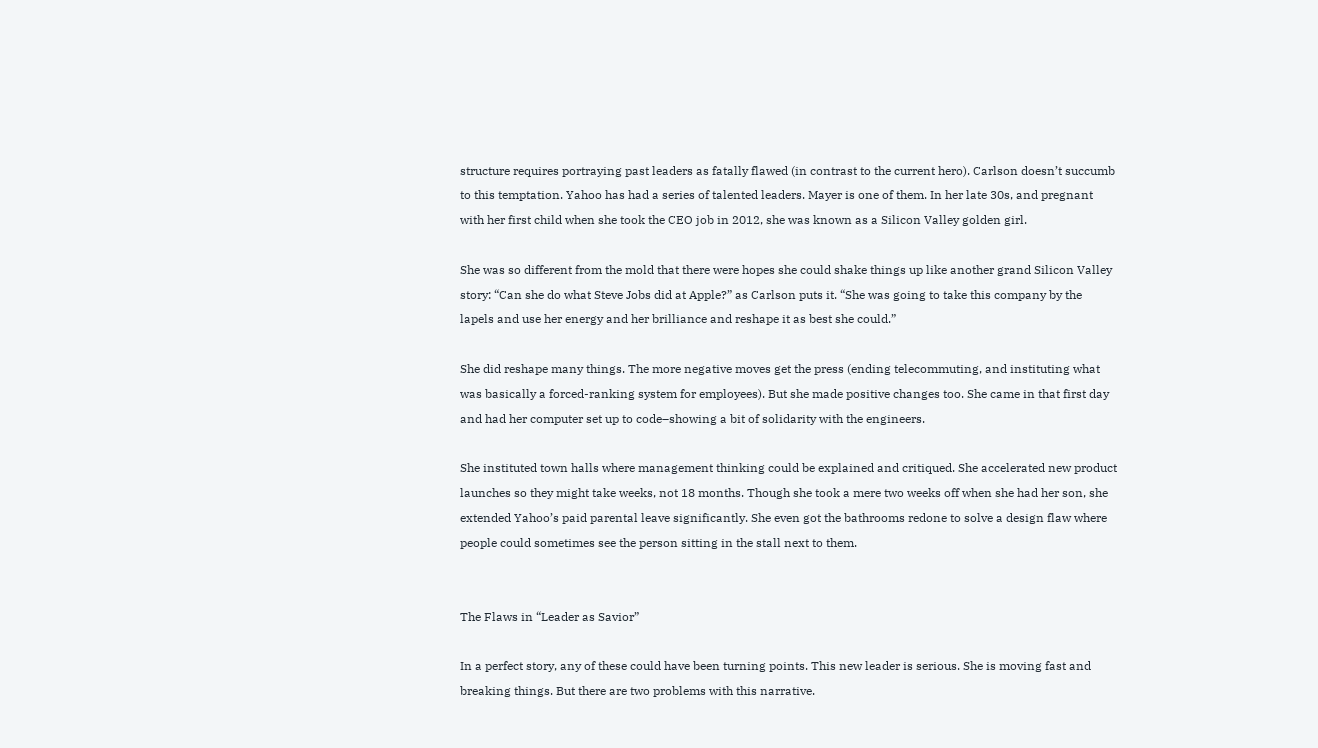structure requires portraying past leaders as fatally flawed (in contrast to the current hero). Carlson doesn’t succumb to this temptation. Yahoo has had a series of talented leaders. Mayer is one of them. In her late 30s, and pregnant with her first child when she took the CEO job in 2012, she was known as a Silicon Valley golden girl.

She was so different from the mold that there were hopes she could shake things up like another grand Silicon Valley story: “Can she do what Steve Jobs did at Apple?” as Carlson puts it. “She was going to take this company by the lapels and use her energy and her brilliance and reshape it as best she could.”

She did reshape many things. The more negative moves get the press (ending telecommuting, and instituting what was basically a forced-ranking system for employees). But she made positive changes too. She came in that first day and had her computer set up to code–showing a bit of solidarity with the engineers.

She instituted town halls where management thinking could be explained and critiqued. She accelerated new product launches so they might take weeks, not 18 months. Though she took a mere two weeks off when she had her son, she extended Yahoo’s paid parental leave significantly. She even got the bathrooms redone to solve a design flaw where people could sometimes see the person sitting in the stall next to them.


The Flaws in “Leader as Savior”

In a perfect story, any of these could have been turning points. This new leader is serious. She is moving fast and breaking things. But there are two problems with this narrative.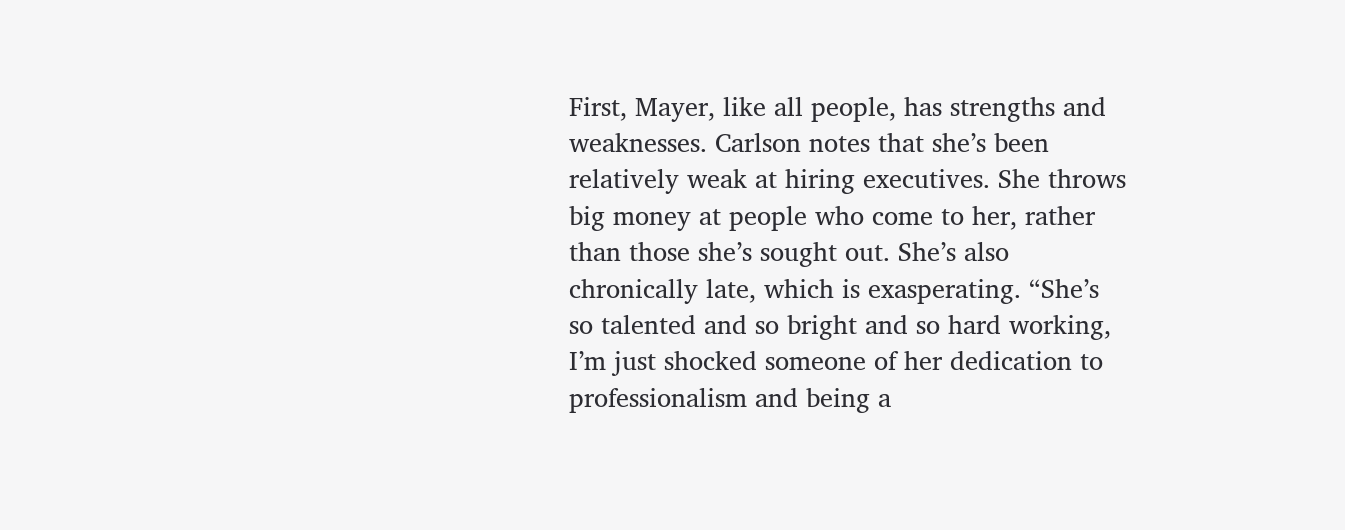First, Mayer, like all people, has strengths and weaknesses. Carlson notes that she’s been relatively weak at hiring executives. She throws big money at people who come to her, rather than those she’s sought out. She’s also chronically late, which is exasperating. “She’s so talented and so bright and so hard working, I’m just shocked someone of her dedication to professionalism and being a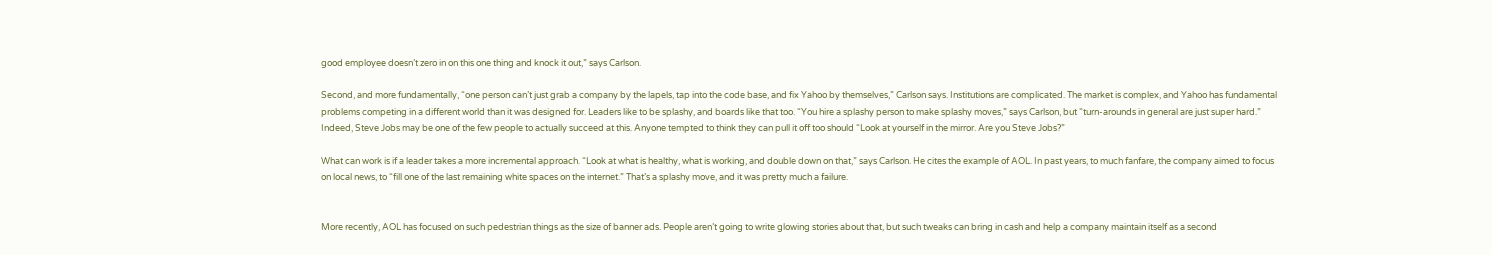good employee doesn’t zero in on this one thing and knock it out,” says Carlson.

Second, and more fundamentally, “one person can’t just grab a company by the lapels, tap into the code base, and fix Yahoo by themselves,” Carlson says. Institutions are complicated. The market is complex, and Yahoo has fundamental problems competing in a different world than it was designed for. Leaders like to be splashy, and boards like that too. “You hire a splashy person to make splashy moves,” says Carlson, but “turn-arounds in general are just super hard.” Indeed, Steve Jobs may be one of the few people to actually succeed at this. Anyone tempted to think they can pull it off too should “Look at yourself in the mirror. Are you Steve Jobs?”

What can work is if a leader takes a more incremental approach. “Look at what is healthy, what is working, and double down on that,” says Carlson. He cites the example of AOL. In past years, to much fanfare, the company aimed to focus on local news, to “fill one of the last remaining white spaces on the internet.” That’s a splashy move, and it was pretty much a failure.


More recently, AOL has focused on such pedestrian things as the size of banner ads. People aren’t going to write glowing stories about that, but such tweaks can bring in cash and help a company maintain itself as a second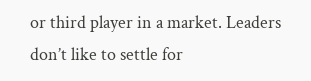or third player in a market. Leaders don’t like to settle for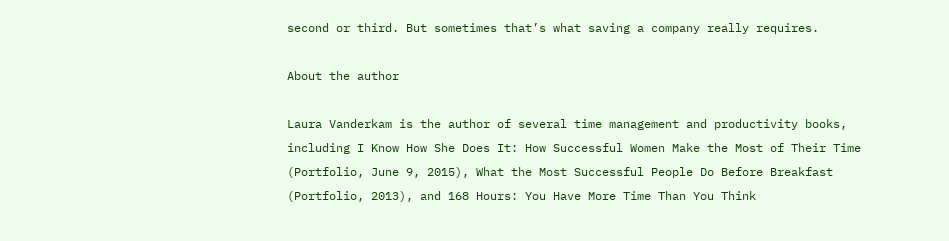second or third. But sometimes that’s what saving a company really requires.

About the author

Laura Vanderkam is the author of several time management and productivity books, including I Know How She Does It: How Successful Women Make the Most of Their Time (Portfolio, June 9, 2015), What the Most Successful People Do Before Breakfast (Portfolio, 2013), and 168 Hours: You Have More Time Than You Think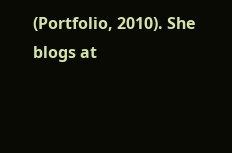(Portfolio, 2010). She blogs at